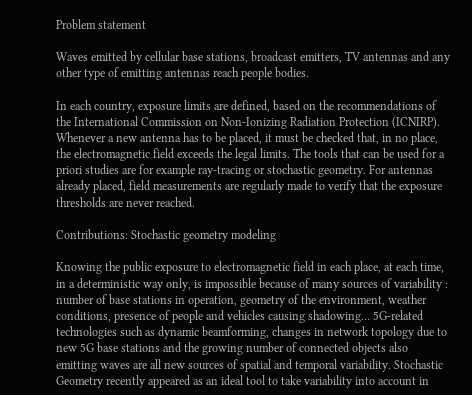Problem statement

Waves emitted by cellular base stations, broadcast emitters, TV antennas and any other type of emitting antennas reach people bodies.

In each country, exposure limits are defined, based on the recommendations of the International Commission on Non-Ionizing Radiation Protection (ICNIRP). Whenever a new antenna has to be placed, it must be checked that, in no place, the electromagnetic field exceeds the legal limits. The tools that can be used for a priori studies are for example ray-tracing or stochastic geometry. For antennas already placed, field measurements are regularly made to verify that the exposure thresholds are never reached.

Contributions: Stochastic geometry modeling

Knowing the public exposure to electromagnetic field in each place, at each time, in a deterministic way only, is impossible because of many sources of variability : number of base stations in operation, geometry of the environment, weather conditions, presence of people and vehicles causing shadowing… 5G-related technologies such as dynamic beamforming, changes in network topology due to new 5G base stations and the growing number of connected objects also emitting waves are all new sources of spatial and temporal variability. Stochastic Geometry recently appeared as an ideal tool to take variability into account in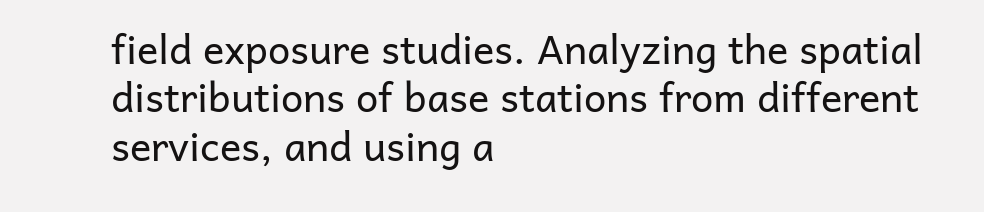field exposure studies. Analyzing the spatial distributions of base stations from different services, and using a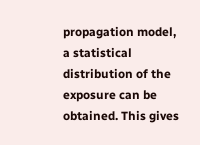propagation model, a statistical distribution of the exposure can be obtained. This gives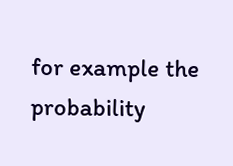for example the probability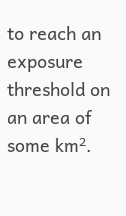to reach an exposure threshold on an area of some km².